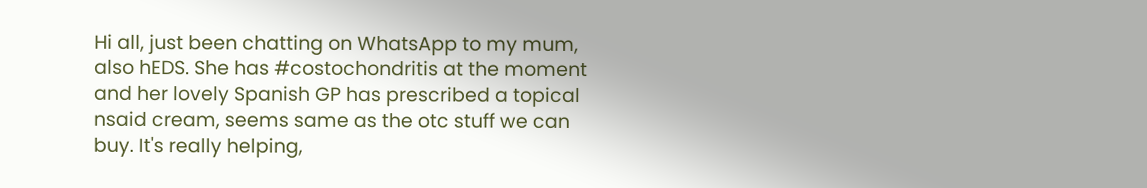Hi all, just been chatting on WhatsApp to my mum, also hEDS. She has #costochondritis at the moment and her lovely Spanish GP has prescribed a topical nsaid cream, seems same as the otc stuff we can buy. It's really helping,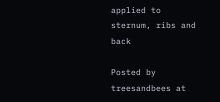applied to sternum, ribs and back

Posted by treesandbees at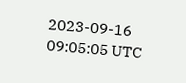2023-09-16 09:05:05 UTC